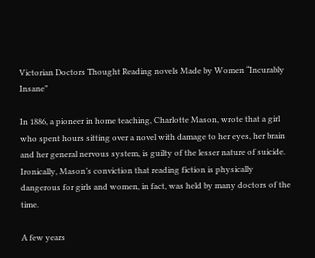Victorian Doctors Thought Reading novels Made by Women “Incurably Insane”

In 1886, a pioneer in home teaching, Charlotte Mason, wrote that a girl who spent hours sitting over a novel with damage to her eyes, her brain and her general nervous system, is guilty of the lesser nature of suicide. Ironically, Mason’s conviction that reading fiction is physically dangerous for girls and women, in fact, was held by many doctors of the time.

A few years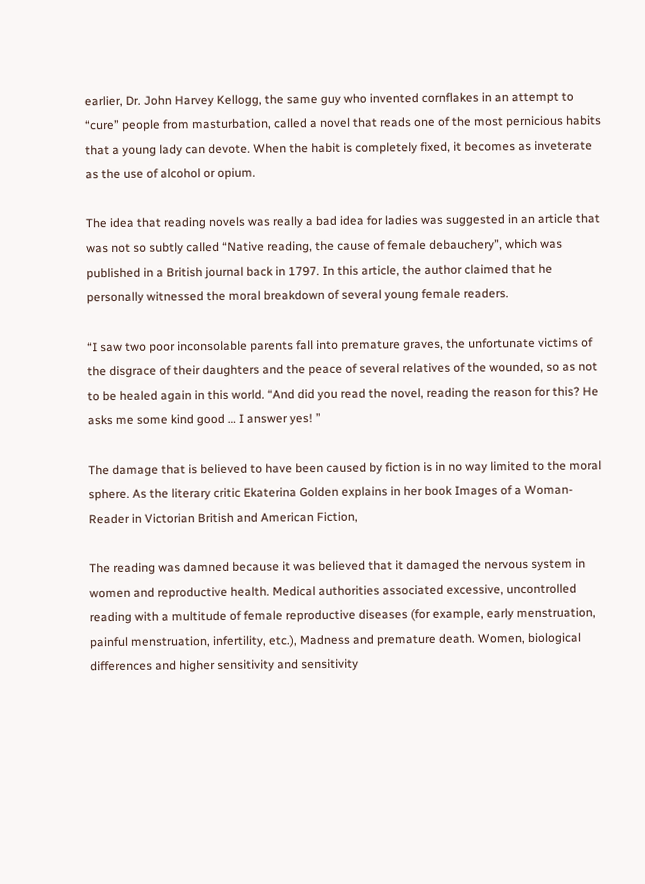earlier, Dr. John Harvey Kellogg, the same guy who invented cornflakes in an attempt to “cure” people from masturbation, called a novel that reads one of the most pernicious habits that a young lady can devote. When the habit is completely fixed, it becomes as inveterate as the use of alcohol or opium.

The idea that reading novels was really a bad idea for ladies was suggested in an article that was not so subtly called “Native reading, the cause of female debauchery”, which was published in a British journal back in 1797. In this article, the author claimed that he personally witnessed the moral breakdown of several young female readers.

“I saw two poor inconsolable parents fall into premature graves, the unfortunate victims of the disgrace of their daughters and the peace of several relatives of the wounded, so as not to be healed again in this world. “And did you read the novel, reading the reason for this? He asks me some kind good … I answer yes! ”

The damage that is believed to have been caused by fiction is in no way limited to the moral sphere. As the literary critic Ekaterina Golden explains in her book Images of a Woman-Reader in Victorian British and American Fiction,

The reading was damned because it was believed that it damaged the nervous system in women and reproductive health. Medical authorities associated excessive, uncontrolled reading with a multitude of female reproductive diseases (for example, early menstruation, painful menstruation, infertility, etc.), Madness and premature death. Women, biological differences and higher sensitivity and sensitivity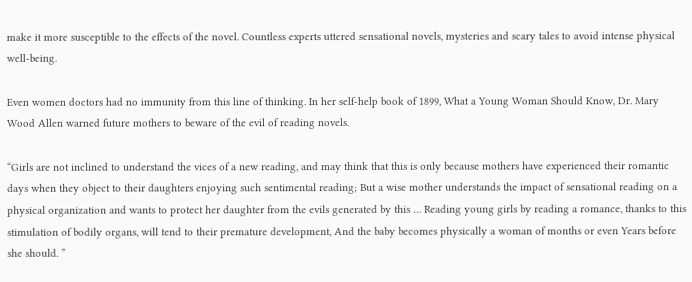make it more susceptible to the effects of the novel. Countless experts uttered sensational novels, mysteries and scary tales to avoid intense physical well-being.

Even women doctors had no immunity from this line of thinking. In her self-help book of 1899, What a Young Woman Should Know, Dr. Mary Wood Allen warned future mothers to beware of the evil of reading novels.

“Girls are not inclined to understand the vices of a new reading, and may think that this is only because mothers have experienced their romantic days when they object to their daughters enjoying such sentimental reading; But a wise mother understands the impact of sensational reading on a physical organization and wants to protect her daughter from the evils generated by this … Reading young girls by reading a romance, thanks to this stimulation of bodily organs, will tend to their premature development, And the baby becomes physically a woman of months or even Years before she should. ”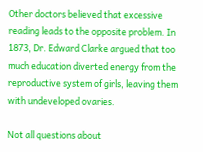Other doctors believed that excessive reading leads to the opposite problem. In 1873, Dr. Edward Clarke argued that too much education diverted energy from the reproductive system of girls, leaving them with undeveloped ovaries.

Not all questions about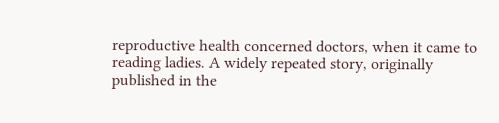reproductive health concerned doctors, when it came to reading ladies. A widely repeated story, originally published in the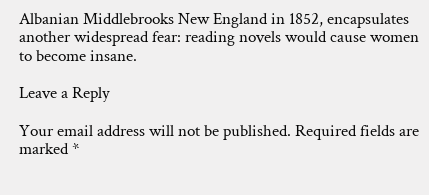Albanian Middlebrooks New England in 1852, encapsulates another widespread fear: reading novels would cause women to become insane.

Leave a Reply

Your email address will not be published. Required fields are marked *